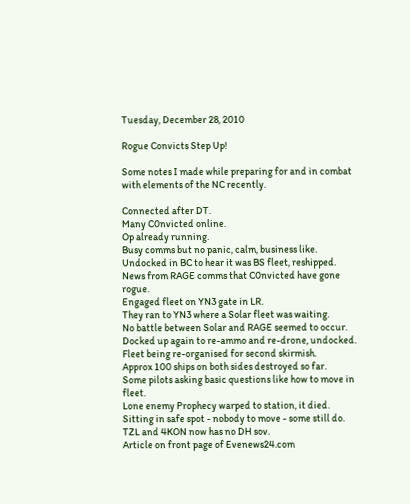Tuesday, December 28, 2010

Rogue Convicts Step Up!

Some notes I made while preparing for and in combat with elements of the NC recently.

Connected after DT.
Many C0nvicted online.
Op already running.
Busy comms but no panic, calm, business like.
Undocked in BC to hear it was BS fleet, reshipped.
News from RAGE comms that C0nvicted have gone rogue.
Engaged fleet on YN3 gate in LR.
They ran to YN3 where a Solar fleet was waiting.
No battle between Solar and RAGE seemed to occur.
Docked up again to re-ammo and re-drone, undocked.
Fleet being re-organised for second skirmish.
Approx 100 ships on both sides destroyed so far.
Some pilots asking basic questions like how to move in fleet.
Lone enemy Prophecy warped to station, it died.
Sitting in safe spot - nobody to move - some still do.
TZL and 4KON now has no DH sov.
Article on front page of Evenews24.com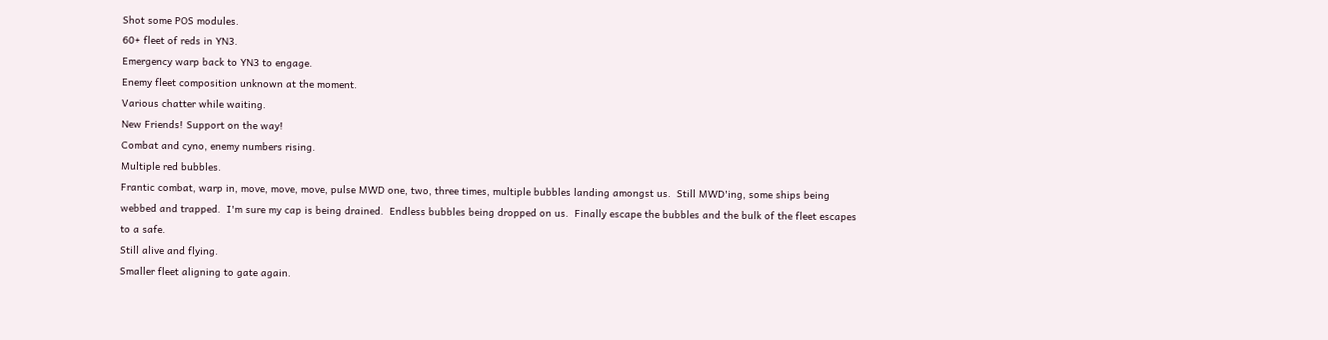Shot some POS modules.
60+ fleet of reds in YN3.
Emergency warp back to YN3 to engage.
Enemy fleet composition unknown at the moment.
Various chatter while waiting.
New Friends! Support on the way!
Combat and cyno, enemy numbers rising.
Multiple red bubbles.
Frantic combat, warp in, move, move, move, pulse MWD one, two, three times, multiple bubbles landing amongst us.  Still MWD'ing, some ships being webbed and trapped.  I'm sure my cap is being drained.  Endless bubbles being dropped on us.  Finally escape the bubbles and the bulk of the fleet escapes to a safe.
Still alive and flying.
Smaller fleet aligning to gate again.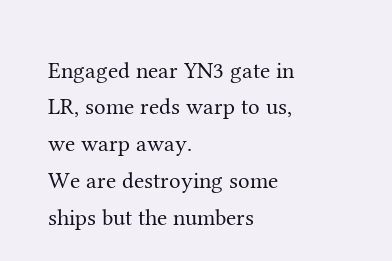Engaged near YN3 gate in LR, some reds warp to us, we warp away.
We are destroying some ships but the numbers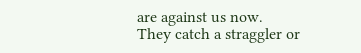are against us now.
They catch a straggler or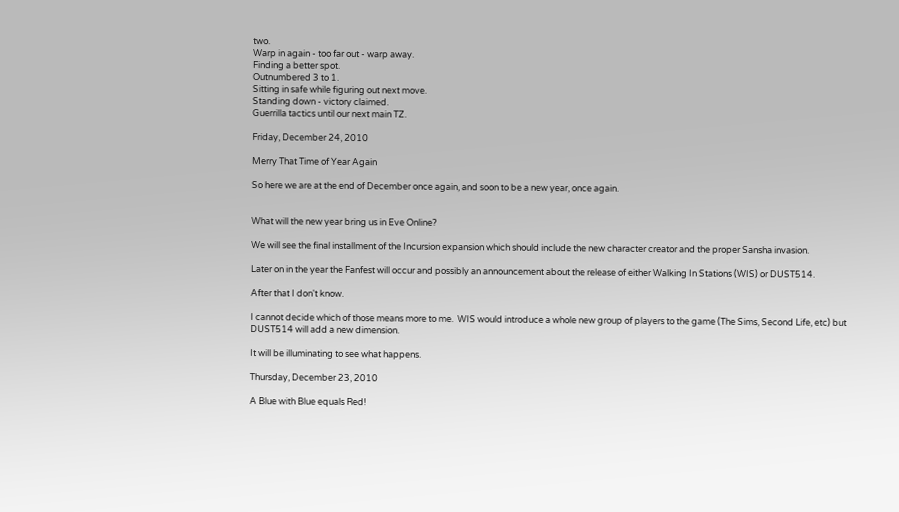two.
Warp in again - too far out - warp away.
Finding a better spot.
Outnumbered 3 to 1.
Sitting in safe while figuring out next move.
Standing down - victory claimed.
Guerrilla tactics until our next main TZ.

Friday, December 24, 2010

Merry That Time of Year Again

So here we are at the end of December once again, and soon to be a new year, once again.


What will the new year bring us in Eve Online?

We will see the final installment of the Incursion expansion which should include the new character creator and the proper Sansha invasion.

Later on in the year the Fanfest will occur and possibly an announcement about the release of either Walking In Stations (WIS) or DUST514.

After that I don't know.

I cannot decide which of those means more to me.  WIS would introduce a whole new group of players to the game (The Sims, Second Life, etc) but DUST514 will add a new dimension.

It will be illuminating to see what happens.

Thursday, December 23, 2010

A Blue with Blue equals Red!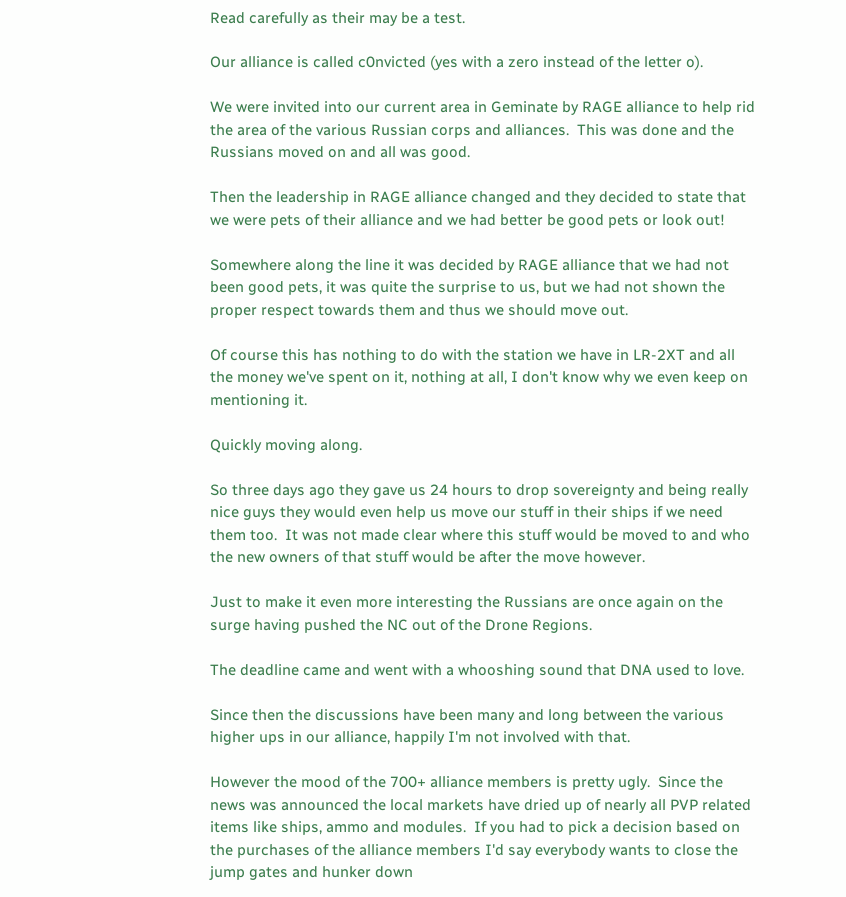Read carefully as their may be a test.

Our alliance is called c0nvicted (yes with a zero instead of the letter o).

We were invited into our current area in Geminate by RAGE alliance to help rid the area of the various Russian corps and alliances.  This was done and the Russians moved on and all was good.

Then the leadership in RAGE alliance changed and they decided to state that we were pets of their alliance and we had better be good pets or look out!

Somewhere along the line it was decided by RAGE alliance that we had not been good pets, it was quite the surprise to us, but we had not shown the proper respect towards them and thus we should move out.

Of course this has nothing to do with the station we have in LR-2XT and all the money we've spent on it, nothing at all, I don't know why we even keep on mentioning it.

Quickly moving along.

So three days ago they gave us 24 hours to drop sovereignty and being really nice guys they would even help us move our stuff in their ships if we need them too.  It was not made clear where this stuff would be moved to and who the new owners of that stuff would be after the move however.

Just to make it even more interesting the Russians are once again on the surge having pushed the NC out of the Drone Regions.

The deadline came and went with a whooshing sound that DNA used to love.

Since then the discussions have been many and long between the various higher ups in our alliance, happily I'm not involved with that.

However the mood of the 700+ alliance members is pretty ugly.  Since the news was announced the local markets have dried up of nearly all PVP related items like ships, ammo and modules.  If you had to pick a decision based on the purchases of the alliance members I'd say everybody wants to close the jump gates and hunker down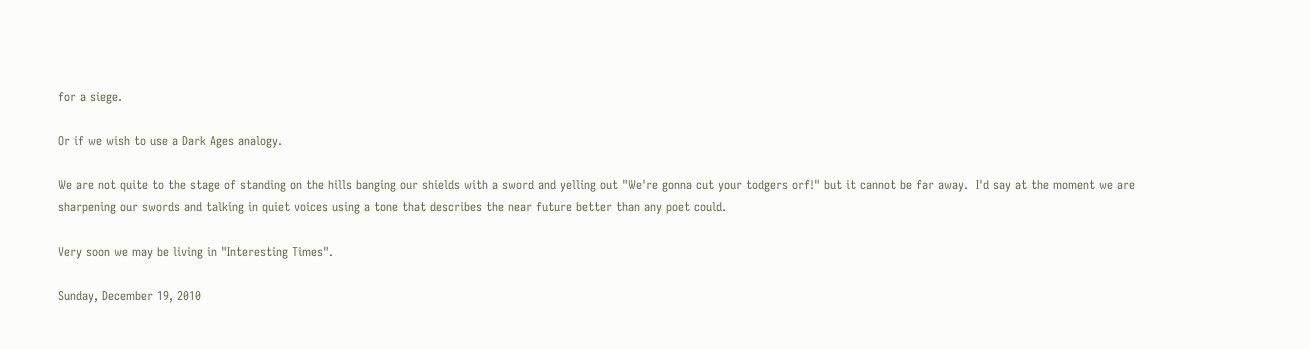for a siege.

Or if we wish to use a Dark Ages analogy.

We are not quite to the stage of standing on the hills banging our shields with a sword and yelling out "We're gonna cut your todgers orf!" but it cannot be far away.  I'd say at the moment we are sharpening our swords and talking in quiet voices using a tone that describes the near future better than any poet could.

Very soon we may be living in "Interesting Times".

Sunday, December 19, 2010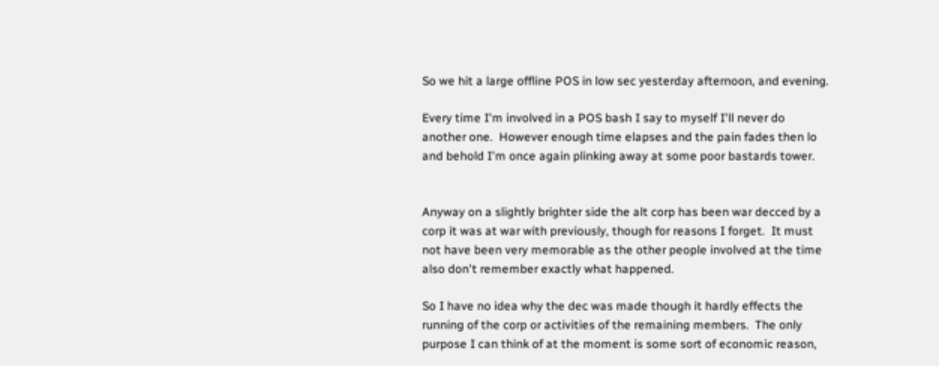So we hit a large offline POS in low sec yesterday afternoon, and evening.

Every time I'm involved in a POS bash I say to myself I'll never do another one.  However enough time elapses and the pain fades then lo and behold I'm once again plinking away at some poor bastards tower.


Anyway on a slightly brighter side the alt corp has been war decced by a corp it was at war with previously, though for reasons I forget.  It must not have been very memorable as the other people involved at the time also don't remember exactly what happened.

So I have no idea why the dec was made though it hardly effects the running of the corp or activities of the remaining members.  The only purpose I can think of at the moment is some sort of economic reason,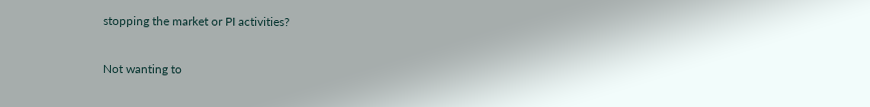stopping the market or PI activities?

Not wanting to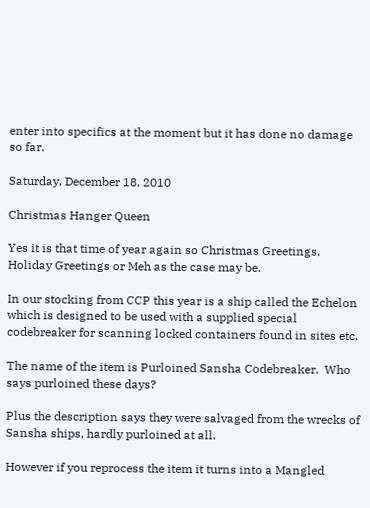enter into specifics at the moment but it has done no damage so far.

Saturday, December 18, 2010

Christmas Hanger Queen

Yes it is that time of year again so Christmas Greetings, Holiday Greetings or Meh as the case may be.

In our stocking from CCP this year is a ship called the Echelon which is designed to be used with a supplied special codebreaker for scanning locked containers found in sites etc.

The name of the item is Purloined Sansha Codebreaker.  Who says purloined these days?

Plus the description says they were salvaged from the wrecks of Sansha ships, hardly purloined at all.

However if you reprocess the item it turns into a Mangled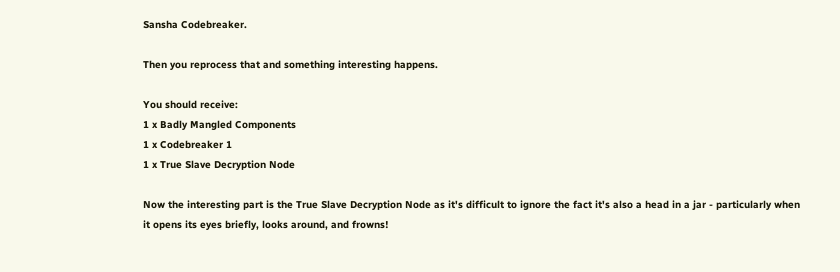Sansha Codebreaker.

Then you reprocess that and something interesting happens.

You should receive:
1 x Badly Mangled Components
1 x Codebreaker 1
1 x True Slave Decryption Node

Now the interesting part is the True Slave Decryption Node as it's difficult to ignore the fact it's also a head in a jar - particularly when it opens its eyes briefly, looks around, and frowns!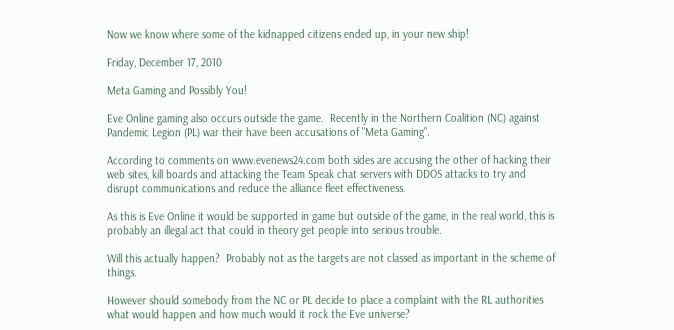Now we know where some of the kidnapped citizens ended up, in your new ship!

Friday, December 17, 2010

Meta Gaming and Possibly You!

Eve Online gaming also occurs outside the game.  Recently in the Northern Coalition (NC) against Pandemic Legion (PL) war their have been accusations of "Meta Gaming".

According to comments on www.evenews24.com both sides are accusing the other of hacking their web sites, kill boards and attacking the Team Speak chat servers with DDOS attacks to try and disrupt communications and reduce the alliance fleet effectiveness.

As this is Eve Online it would be supported in game but outside of the game, in the real world, this is probably an illegal act that could in theory get people into serious trouble.

Will this actually happen?  Probably not as the targets are not classed as important in the scheme of things.

However should somebody from the NC or PL decide to place a complaint with the RL authorities what would happen and how much would it rock the Eve universe?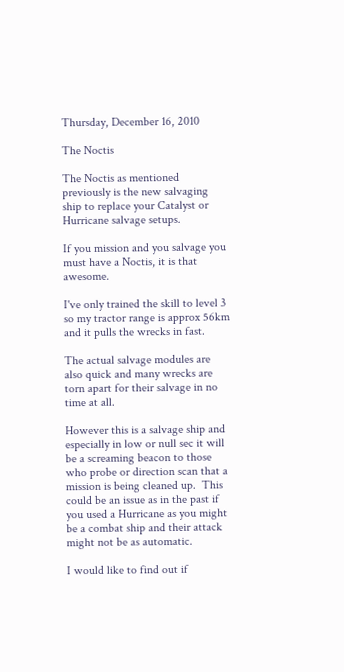Thursday, December 16, 2010

The Noctis

The Noctis as mentioned previously is the new salvaging ship to replace your Catalyst or Hurricane salvage setups.

If you mission and you salvage you must have a Noctis, it is that awesome.

I've only trained the skill to level 3 so my tractor range is approx 56km and it pulls the wrecks in fast.

The actual salvage modules are also quick and many wrecks are torn apart for their salvage in no time at all.

However this is a salvage ship and especially in low or null sec it will be a screaming beacon to those who probe or direction scan that a mission is being cleaned up.  This could be an issue as in the past if you used a Hurricane as you might be a combat ship and their attack might not be as automatic.

I would like to find out if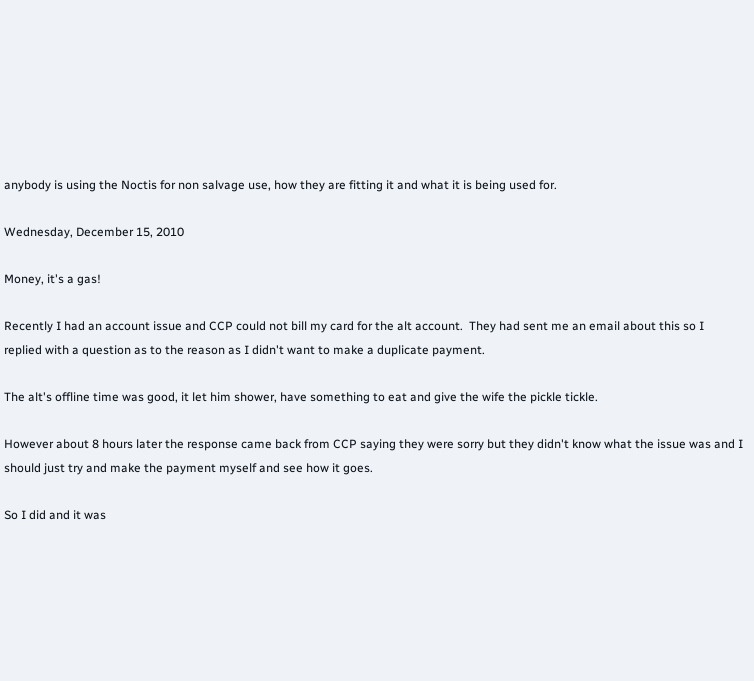anybody is using the Noctis for non salvage use, how they are fitting it and what it is being used for.

Wednesday, December 15, 2010

Money, it's a gas!

Recently I had an account issue and CCP could not bill my card for the alt account.  They had sent me an email about this so I replied with a question as to the reason as I didn't want to make a duplicate payment.

The alt's offline time was good, it let him shower, have something to eat and give the wife the pickle tickle.

However about 8 hours later the response came back from CCP saying they were sorry but they didn't know what the issue was and I should just try and make the payment myself and see how it goes.

So I did and it was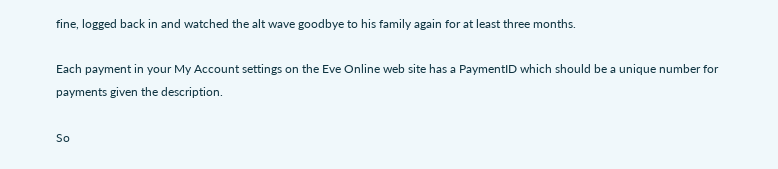fine, logged back in and watched the alt wave goodbye to his family again for at least three months.

Each payment in your My Account settings on the Eve Online web site has a PaymentID which should be a unique number for payments given the description.

So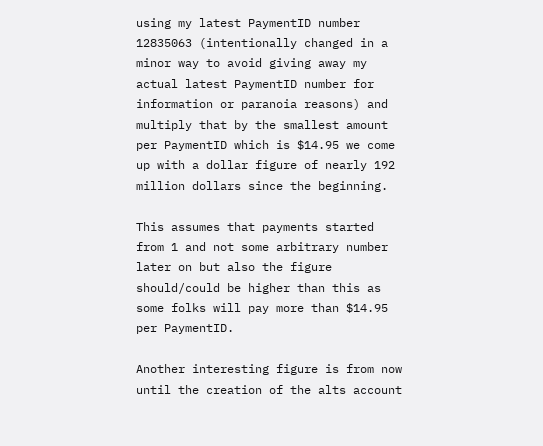using my latest PaymentID number 12835063 (intentionally changed in a minor way to avoid giving away my actual latest PaymentID number for information or paranoia reasons) and multiply that by the smallest amount per PaymentID which is $14.95 we come up with a dollar figure of nearly 192 million dollars since the beginning.

This assumes that payments started from 1 and not some arbitrary number later on but also the figure should/could be higher than this as some folks will pay more than $14.95 per PaymentID.

Another interesting figure is from now until the creation of the alts account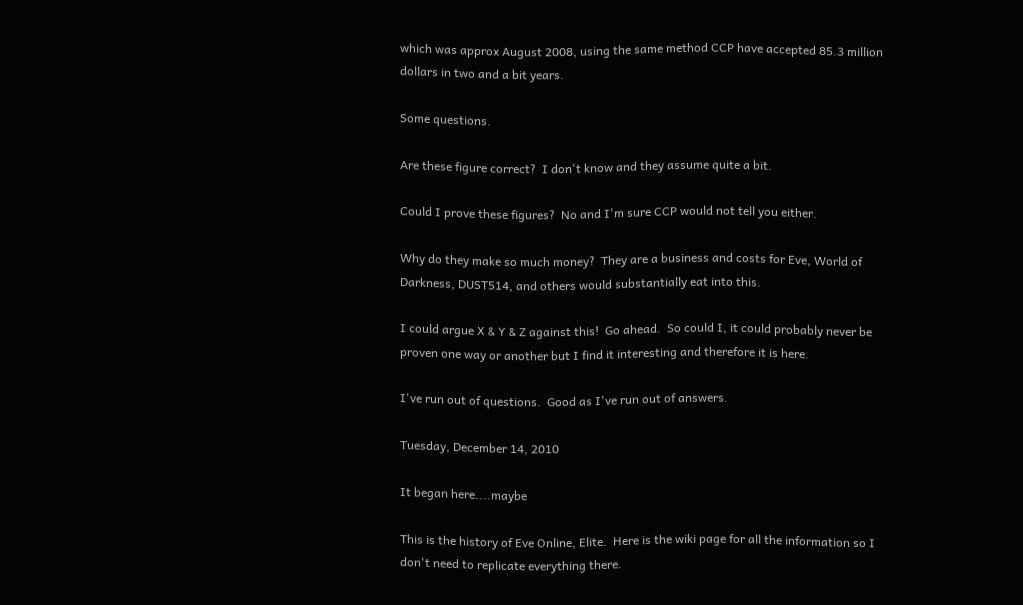which was approx August 2008, using the same method CCP have accepted 85.3 million dollars in two and a bit years.

Some questions.

Are these figure correct?  I don't know and they assume quite a bit.

Could I prove these figures?  No and I'm sure CCP would not tell you either.

Why do they make so much money?  They are a business and costs for Eve, World of Darkness, DUST514, and others would substantially eat into this.

I could argue X & Y & Z against this!  Go ahead.  So could I, it could probably never be proven one way or another but I find it interesting and therefore it is here.

I've run out of questions.  Good as I've run out of answers.

Tuesday, December 14, 2010

It began here....maybe

This is the history of Eve Online, Elite.  Here is the wiki page for all the information so I don't need to replicate everything there.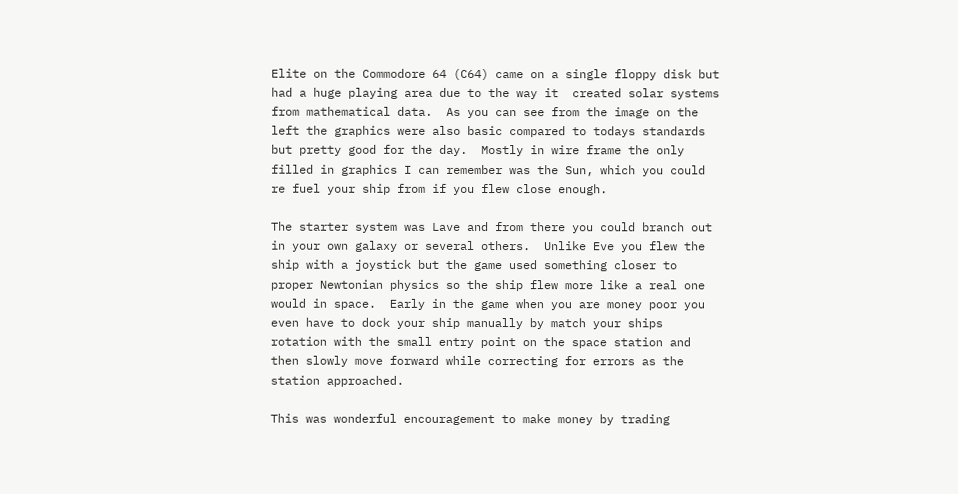Elite on the Commodore 64 (C64) came on a single floppy disk but had a huge playing area due to the way it  created solar systems from mathematical data.  As you can see from the image on the left the graphics were also basic compared to todays standards but pretty good for the day.  Mostly in wire frame the only filled in graphics I can remember was the Sun, which you could re fuel your ship from if you flew close enough.

The starter system was Lave and from there you could branch out in your own galaxy or several others.  Unlike Eve you flew the ship with a joystick but the game used something closer to proper Newtonian physics so the ship flew more like a real one would in space.  Early in the game when you are money poor you even have to dock your ship manually by match your ships rotation with the small entry point on the space station and then slowly move forward while correcting for errors as the station approached.

This was wonderful encouragement to make money by trading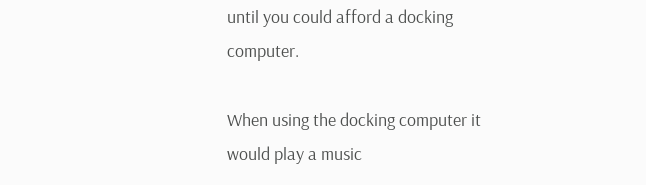until you could afford a docking computer.

When using the docking computer it would play a music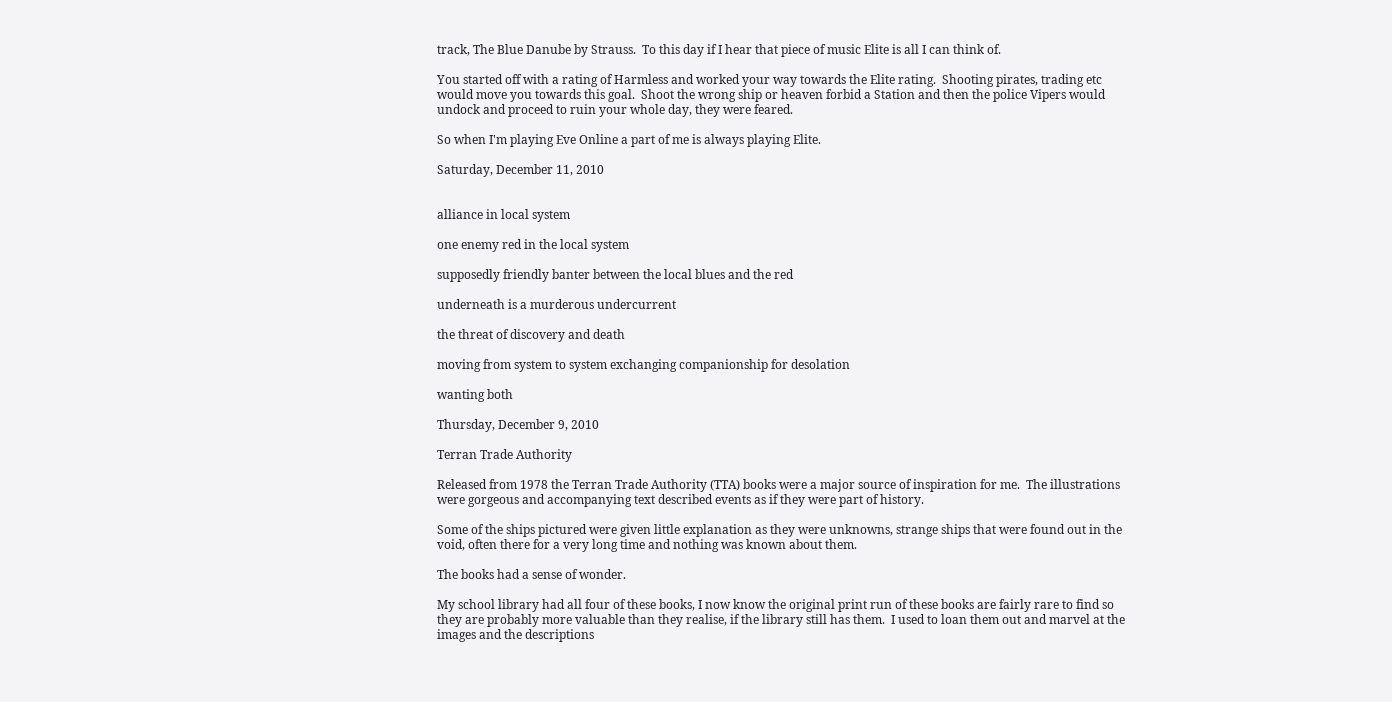track, The Blue Danube by Strauss.  To this day if I hear that piece of music Elite is all I can think of.

You started off with a rating of Harmless and worked your way towards the Elite rating.  Shooting pirates, trading etc would move you towards this goal.  Shoot the wrong ship or heaven forbid a Station and then the police Vipers would undock and proceed to ruin your whole day, they were feared.

So when I'm playing Eve Online a part of me is always playing Elite.

Saturday, December 11, 2010


alliance in local system

one enemy red in the local system

supposedly friendly banter between the local blues and the red

underneath is a murderous undercurrent

the threat of discovery and death

moving from system to system exchanging companionship for desolation

wanting both

Thursday, December 9, 2010

Terran Trade Authority

Released from 1978 the Terran Trade Authority (TTA) books were a major source of inspiration for me.  The illustrations were gorgeous and accompanying text described events as if they were part of history.

Some of the ships pictured were given little explanation as they were unknowns, strange ships that were found out in the void, often there for a very long time and nothing was known about them.

The books had a sense of wonder.

My school library had all four of these books, I now know the original print run of these books are fairly rare to find so they are probably more valuable than they realise, if the library still has them.  I used to loan them out and marvel at the images and the descriptions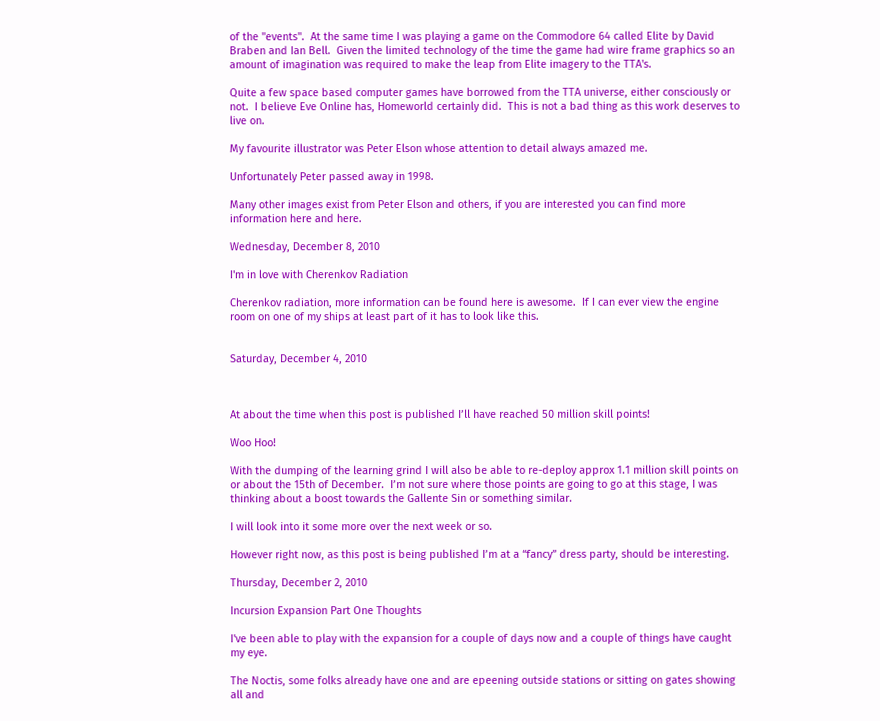of the "events".  At the same time I was playing a game on the Commodore 64 called Elite by David Braben and Ian Bell.  Given the limited technology of the time the game had wire frame graphics so an amount of imagination was required to make the leap from Elite imagery to the TTA's.

Quite a few space based computer games have borrowed from the TTA universe, either consciously or not.  I believe Eve Online has, Homeworld certainly did.  This is not a bad thing as this work deserves to live on.

My favourite illustrator was Peter Elson whose attention to detail always amazed me.

Unfortunately Peter passed away in 1998.

Many other images exist from Peter Elson and others, if you are interested you can find more information here and here.

Wednesday, December 8, 2010

I'm in love with Cherenkov Radiation

Cherenkov radiation, more information can be found here is awesome.  If I can ever view the engine room on one of my ships at least part of it has to look like this.


Saturday, December 4, 2010



At about the time when this post is published I’ll have reached 50 million skill points!

Woo Hoo!

With the dumping of the learning grind I will also be able to re-deploy approx 1.1 million skill points on or about the 15th of December.  I’m not sure where those points are going to go at this stage, I was thinking about a boost towards the Gallente Sin or something similar.

I will look into it some more over the next week or so.

However right now, as this post is being published I’m at a “fancy” dress party, should be interesting.

Thursday, December 2, 2010

Incursion Expansion Part One Thoughts

I've been able to play with the expansion for a couple of days now and a couple of things have caught my eye.

The Noctis, some folks already have one and are epeening outside stations or sitting on gates showing all and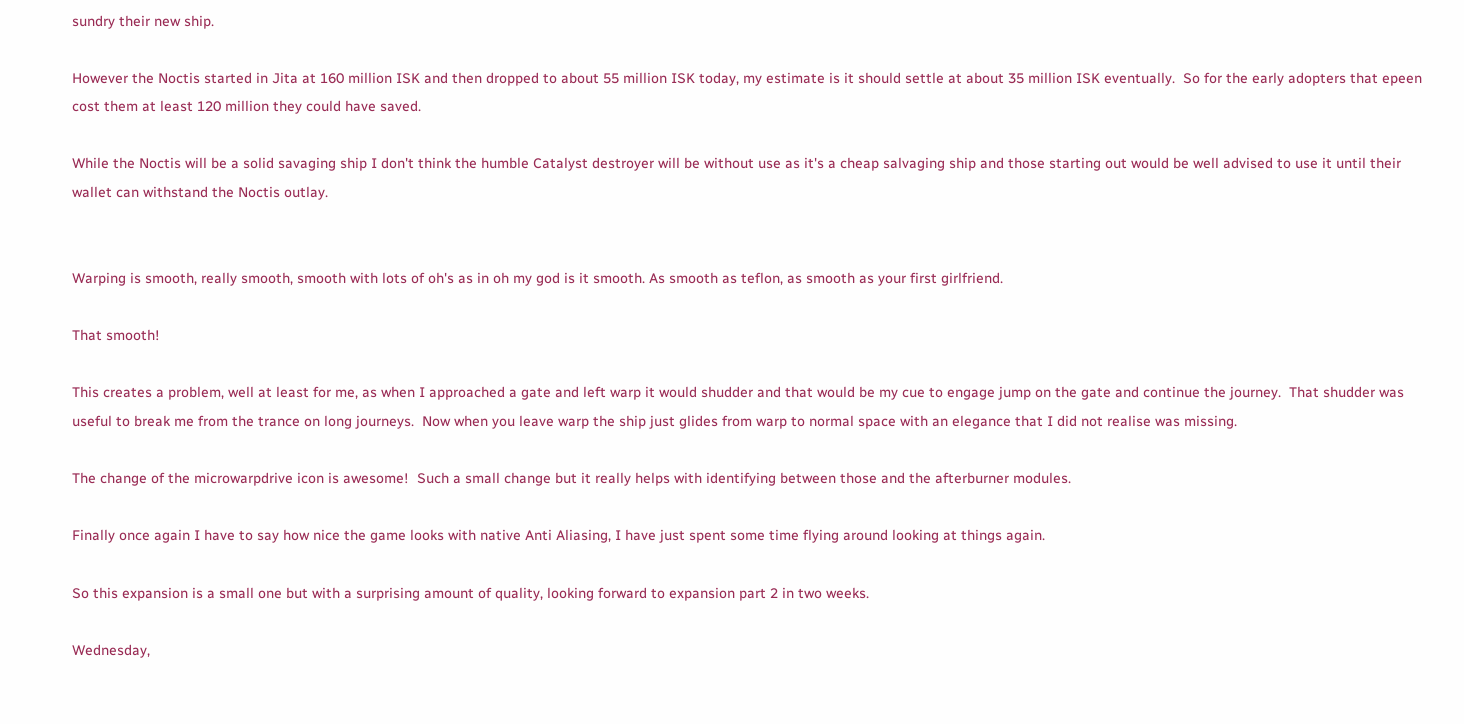sundry their new ship.

However the Noctis started in Jita at 160 million ISK and then dropped to about 55 million ISK today, my estimate is it should settle at about 35 million ISK eventually.  So for the early adopters that epeen cost them at least 120 million they could have saved.

While the Noctis will be a solid savaging ship I don't think the humble Catalyst destroyer will be without use as it's a cheap salvaging ship and those starting out would be well advised to use it until their wallet can withstand the Noctis outlay.


Warping is smooth, really smooth, smooth with lots of oh's as in oh my god is it smooth. As smooth as teflon, as smooth as your first girlfriend.

That smooth!

This creates a problem, well at least for me, as when I approached a gate and left warp it would shudder and that would be my cue to engage jump on the gate and continue the journey.  That shudder was useful to break me from the trance on long journeys.  Now when you leave warp the ship just glides from warp to normal space with an elegance that I did not realise was missing.

The change of the microwarpdrive icon is awesome!  Such a small change but it really helps with identifying between those and the afterburner modules.

Finally once again I have to say how nice the game looks with native Anti Aliasing, I have just spent some time flying around looking at things again.

So this expansion is a small one but with a surprising amount of quality, looking forward to expansion part 2 in two weeks.

Wednesday,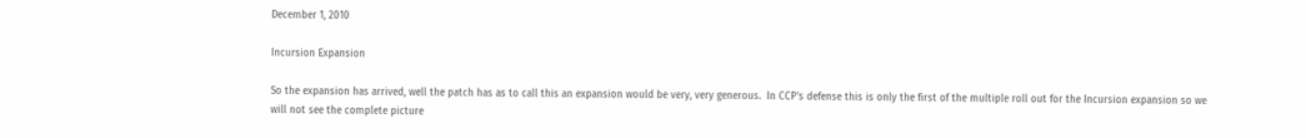December 1, 2010

Incursion Expansion

So the expansion has arrived, well the patch has as to call this an expansion would be very, very generous.  In CCP's defense this is only the first of the multiple roll out for the Incursion expansion so we will not see the complete picture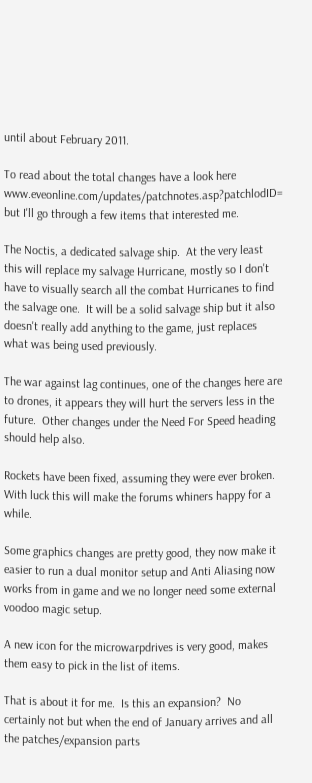until about February 2011.

To read about the total changes have a look here www.eveonline.com/updates/patchnotes.asp?patchlodID= but I'll go through a few items that interested me.

The Noctis, a dedicated salvage ship.  At the very least this will replace my salvage Hurricane, mostly so I don't have to visually search all the combat Hurricanes to find the salvage one.  It will be a solid salvage ship but it also doesn't really add anything to the game, just replaces what was being used previously.

The war against lag continues, one of the changes here are to drones, it appears they will hurt the servers less in the future.  Other changes under the Need For Speed heading should help also.

Rockets have been fixed, assuming they were ever broken.  With luck this will make the forums whiners happy for a while.

Some graphics changes are pretty good, they now make it easier to run a dual monitor setup and Anti Aliasing now works from in game and we no longer need some external voodoo magic setup.

A new icon for the microwarpdrives is very good, makes them easy to pick in the list of items.

That is about it for me.  Is this an expansion?  No certainly not but when the end of January arrives and all the patches/expansion parts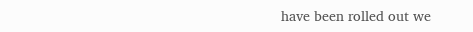have been rolled out we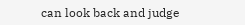can look back and judge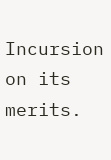Incursion on its merits.